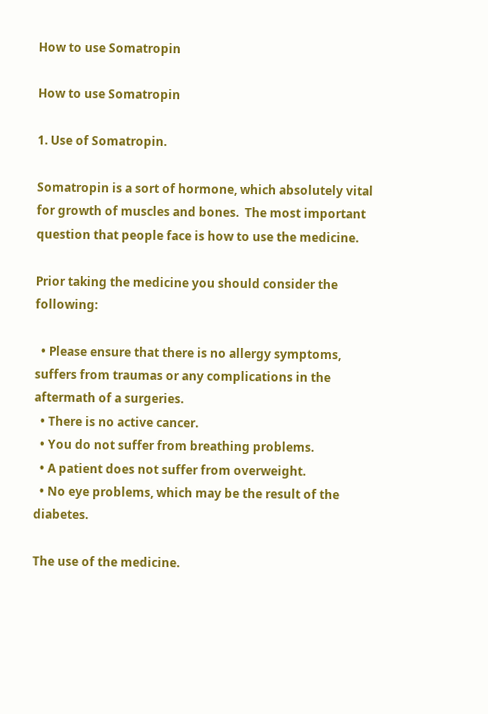How to use Somatropin

How to use Somatropin

1. Use of Somatropin.

Somatropin is a sort of hormone, which absolutely vital for growth of muscles and bones.  The most important question that people face is how to use the medicine.

Prior taking the medicine you should consider the following:

  • Please ensure that there is no allergy symptoms, suffers from traumas or any complications in the aftermath of a surgeries.
  • There is no active cancer.
  • You do not suffer from breathing problems.
  • A patient does not suffer from overweight.
  • No eye problems, which may be the result of the diabetes.

The use of the medicine.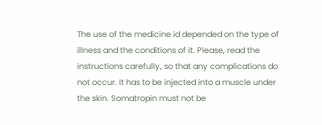The use of the medicine id depended on the type of illness and the conditions of it. Please, read the instructions carefully, so that any complications do not occur. It has to be injected into a muscle under the skin. Somatropin must not be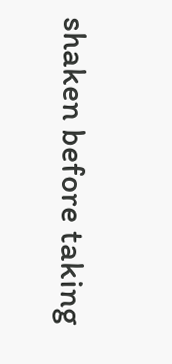shaken before taking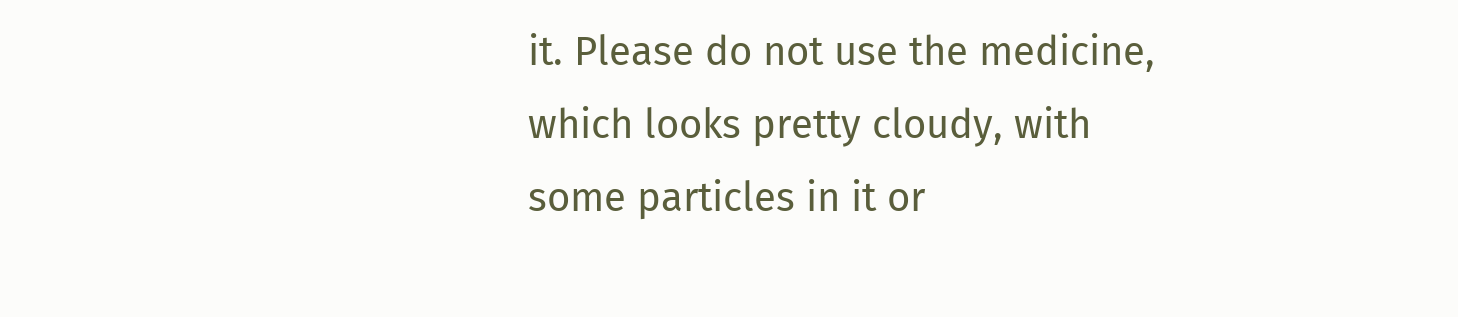it. Please do not use the medicine, which looks pretty cloudy, with some particles in it or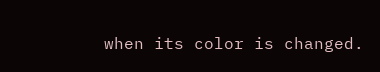when its color is changed.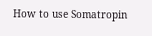How to use Somatropin